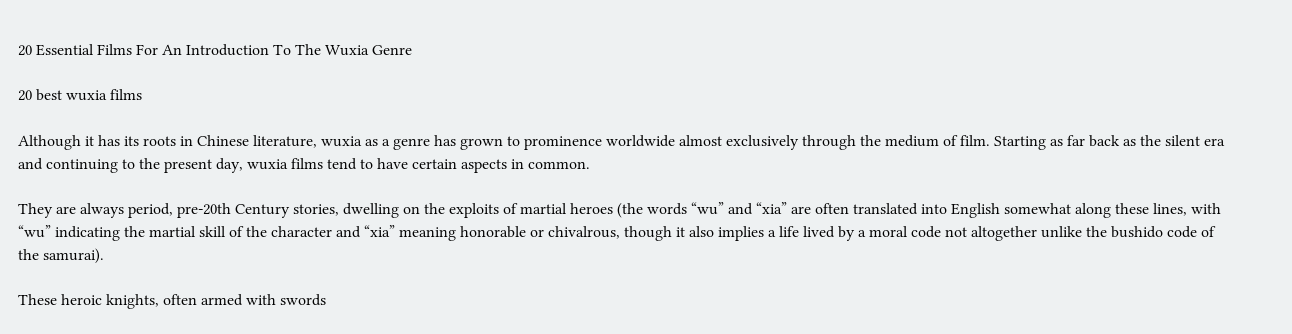20 Essential Films For An Introduction To The Wuxia Genre

20 best wuxia films

Although it has its roots in Chinese literature, wuxia as a genre has grown to prominence worldwide almost exclusively through the medium of film. Starting as far back as the silent era and continuing to the present day, wuxia films tend to have certain aspects in common.

They are always period, pre-20th Century stories, dwelling on the exploits of martial heroes (the words “wu” and “xia” are often translated into English somewhat along these lines, with “wu” indicating the martial skill of the character and “xia” meaning honorable or chivalrous, though it also implies a life lived by a moral code not altogether unlike the bushido code of the samurai).

These heroic knights, often armed with swords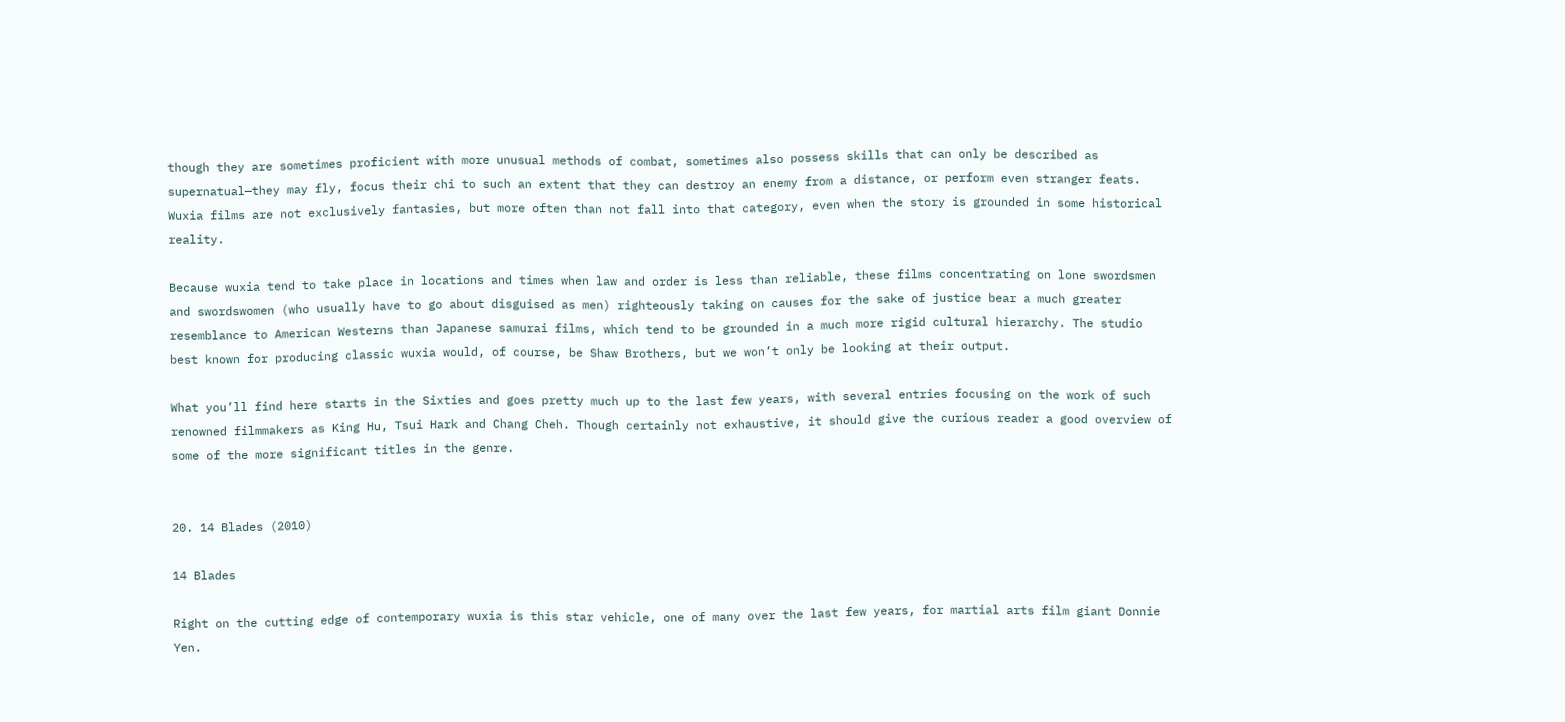though they are sometimes proficient with more unusual methods of combat, sometimes also possess skills that can only be described as supernatual—they may fly, focus their chi to such an extent that they can destroy an enemy from a distance, or perform even stranger feats. Wuxia films are not exclusively fantasies, but more often than not fall into that category, even when the story is grounded in some historical reality.

Because wuxia tend to take place in locations and times when law and order is less than reliable, these films concentrating on lone swordsmen and swordswomen (who usually have to go about disguised as men) righteously taking on causes for the sake of justice bear a much greater resemblance to American Westerns than Japanese samurai films, which tend to be grounded in a much more rigid cultural hierarchy. The studio best known for producing classic wuxia would, of course, be Shaw Brothers, but we won’t only be looking at their output.

What you’ll find here starts in the Sixties and goes pretty much up to the last few years, with several entries focusing on the work of such renowned filmmakers as King Hu, Tsui Hark and Chang Cheh. Though certainly not exhaustive, it should give the curious reader a good overview of some of the more significant titles in the genre.


20. 14 Blades (2010)

14 Blades

Right on the cutting edge of contemporary wuxia is this star vehicle, one of many over the last few years, for martial arts film giant Donnie Yen.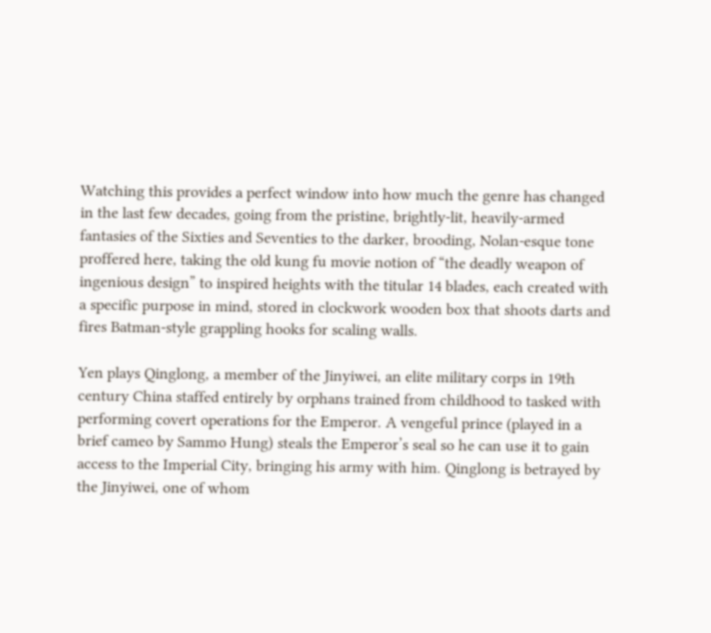Watching this provides a perfect window into how much the genre has changed in the last few decades, going from the pristine, brightly-lit, heavily-armed fantasies of the Sixties and Seventies to the darker, brooding, Nolan-esque tone proffered here, taking the old kung fu movie notion of “the deadly weapon of ingenious design” to inspired heights with the titular 14 blades, each created with a specific purpose in mind, stored in clockwork wooden box that shoots darts and fires Batman-style grappling hooks for scaling walls.

Yen plays Qinglong, a member of the Jinyiwei, an elite military corps in 19th century China staffed entirely by orphans trained from childhood to tasked with performing covert operations for the Emperor. A vengeful prince (played in a brief cameo by Sammo Hung) steals the Emperor’s seal so he can use it to gain access to the Imperial City, bringing his army with him. Qinglong is betrayed by the Jinyiwei, one of whom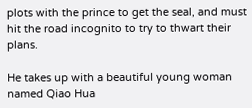plots with the prince to get the seal, and must hit the road incognito to try to thwart their plans.

He takes up with a beautiful young woman named Qiao Hua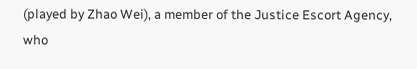(played by Zhao Wei), a member of the Justice Escort Agency, who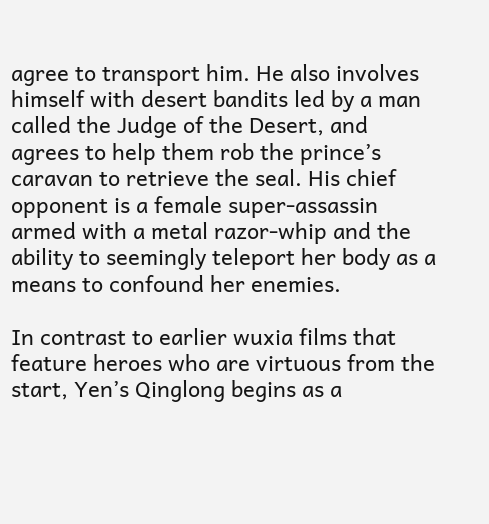agree to transport him. He also involves himself with desert bandits led by a man called the Judge of the Desert, and agrees to help them rob the prince’s caravan to retrieve the seal. His chief opponent is a female super-assassin armed with a metal razor-whip and the ability to seemingly teleport her body as a means to confound her enemies.

In contrast to earlier wuxia films that feature heroes who are virtuous from the start, Yen’s Qinglong begins as a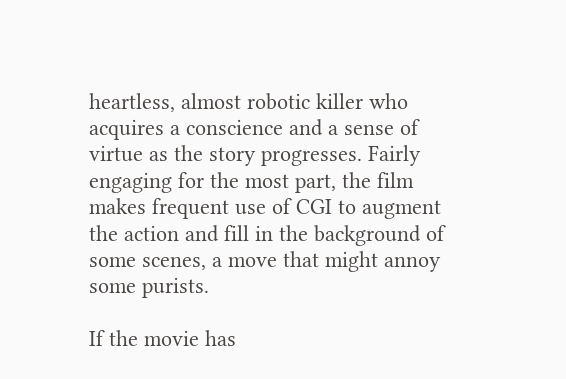heartless, almost robotic killer who acquires a conscience and a sense of virtue as the story progresses. Fairly engaging for the most part, the film makes frequent use of CGI to augment the action and fill in the background of some scenes, a move that might annoy some purists.

If the movie has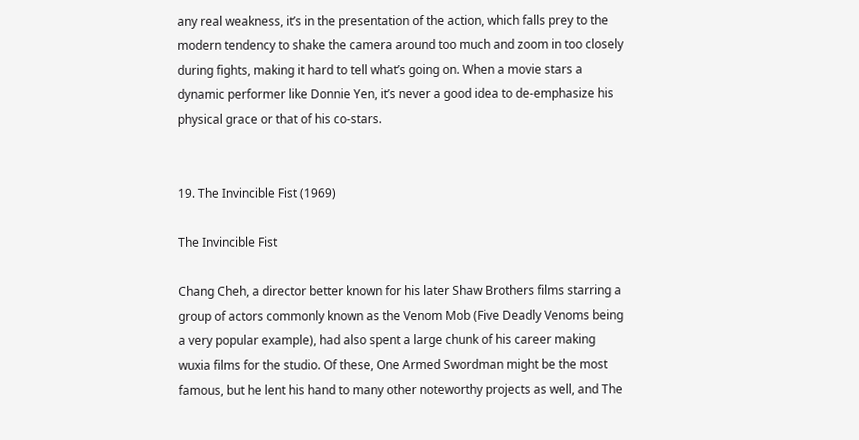any real weakness, it’s in the presentation of the action, which falls prey to the modern tendency to shake the camera around too much and zoom in too closely during fights, making it hard to tell what’s going on. When a movie stars a dynamic performer like Donnie Yen, it’s never a good idea to de-emphasize his physical grace or that of his co-stars.


19. The Invincible Fist (1969)

The Invincible Fist

Chang Cheh, a director better known for his later Shaw Brothers films starring a group of actors commonly known as the Venom Mob (Five Deadly Venoms being a very popular example), had also spent a large chunk of his career making wuxia films for the studio. Of these, One Armed Swordman might be the most famous, but he lent his hand to many other noteworthy projects as well, and The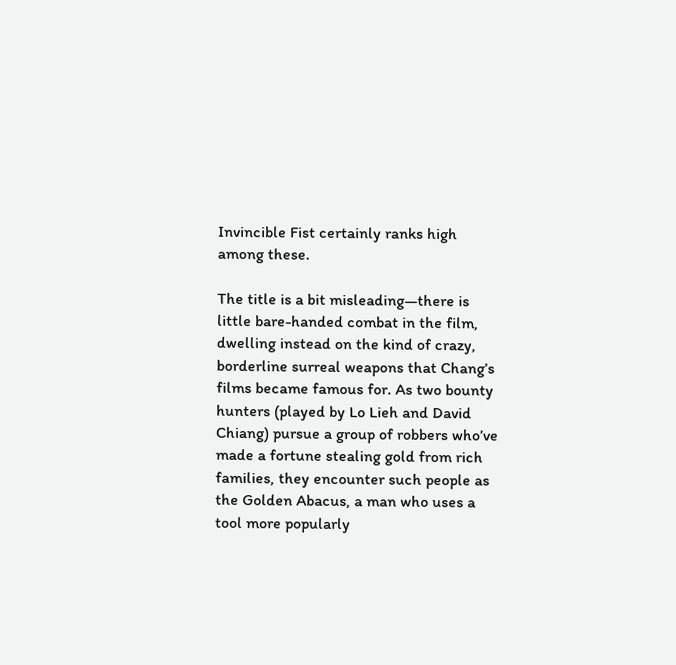Invincible Fist certainly ranks high among these.

The title is a bit misleading—there is little bare-handed combat in the film, dwelling instead on the kind of crazy, borderline surreal weapons that Chang’s films became famous for. As two bounty hunters (played by Lo Lieh and David Chiang) pursue a group of robbers who’ve made a fortune stealing gold from rich families, they encounter such people as the Golden Abacus, a man who uses a tool more popularly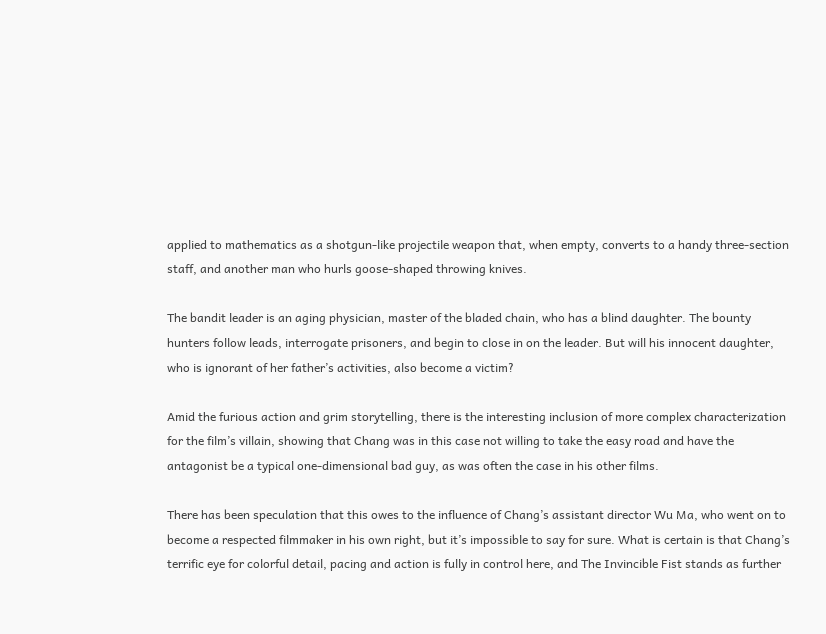applied to mathematics as a shotgun-like projectile weapon that, when empty, converts to a handy three-section staff, and another man who hurls goose-shaped throwing knives.

The bandit leader is an aging physician, master of the bladed chain, who has a blind daughter. The bounty hunters follow leads, interrogate prisoners, and begin to close in on the leader. But will his innocent daughter, who is ignorant of her father’s activities, also become a victim?

Amid the furious action and grim storytelling, there is the interesting inclusion of more complex characterization for the film’s villain, showing that Chang was in this case not willing to take the easy road and have the antagonist be a typical one-dimensional bad guy, as was often the case in his other films.

There has been speculation that this owes to the influence of Chang’s assistant director Wu Ma, who went on to become a respected filmmaker in his own right, but it’s impossible to say for sure. What is certain is that Chang’s terrific eye for colorful detail, pacing and action is fully in control here, and The Invincible Fist stands as further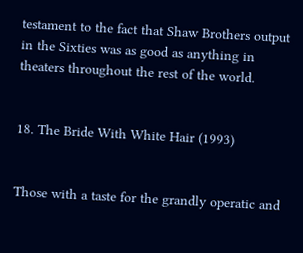testament to the fact that Shaw Brothers output in the Sixties was as good as anything in theaters throughout the rest of the world.


18. The Bride With White Hair (1993)


Those with a taste for the grandly operatic and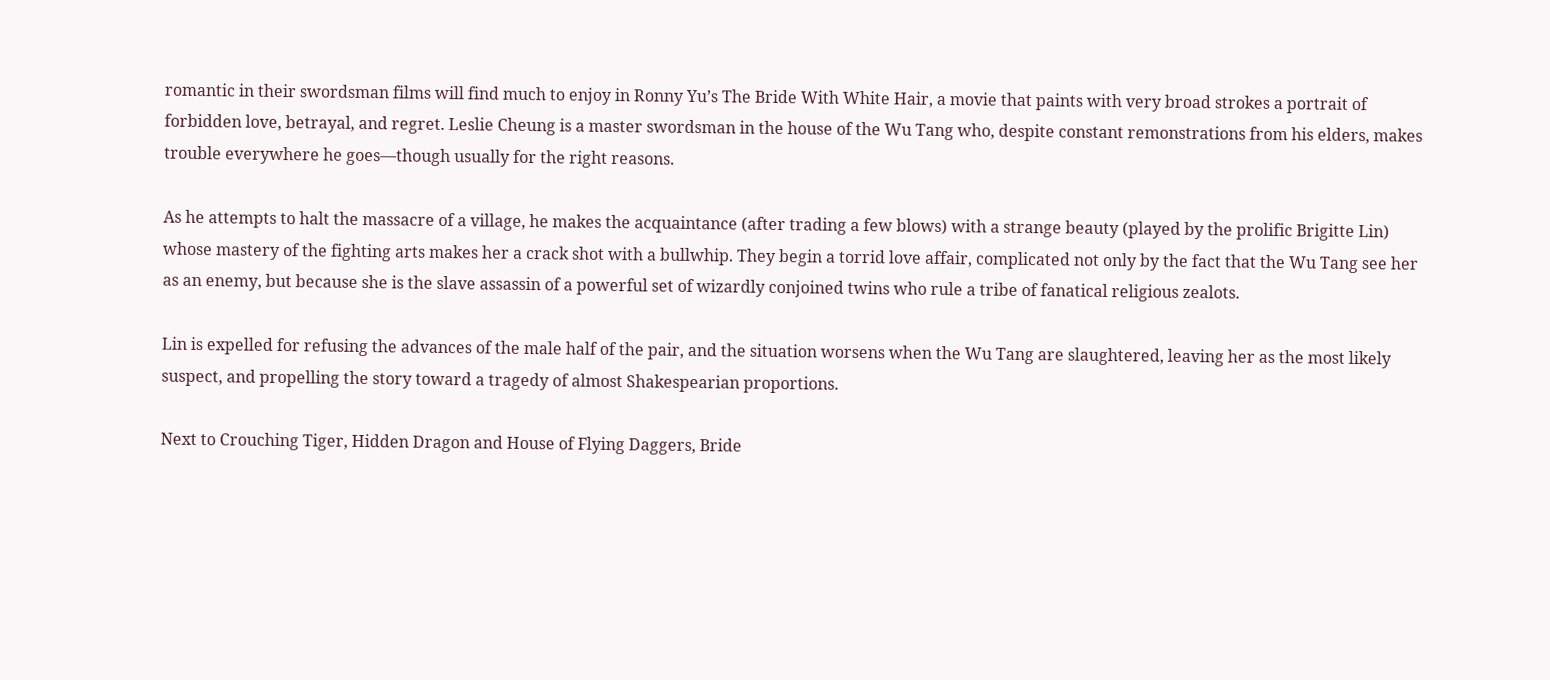romantic in their swordsman films will find much to enjoy in Ronny Yu’s The Bride With White Hair, a movie that paints with very broad strokes a portrait of forbidden love, betrayal, and regret. Leslie Cheung is a master swordsman in the house of the Wu Tang who, despite constant remonstrations from his elders, makes trouble everywhere he goes—though usually for the right reasons.

As he attempts to halt the massacre of a village, he makes the acquaintance (after trading a few blows) with a strange beauty (played by the prolific Brigitte Lin) whose mastery of the fighting arts makes her a crack shot with a bullwhip. They begin a torrid love affair, complicated not only by the fact that the Wu Tang see her as an enemy, but because she is the slave assassin of a powerful set of wizardly conjoined twins who rule a tribe of fanatical religious zealots.

Lin is expelled for refusing the advances of the male half of the pair, and the situation worsens when the Wu Tang are slaughtered, leaving her as the most likely suspect, and propelling the story toward a tragedy of almost Shakespearian proportions.

Next to Crouching Tiger, Hidden Dragon and House of Flying Daggers, Bride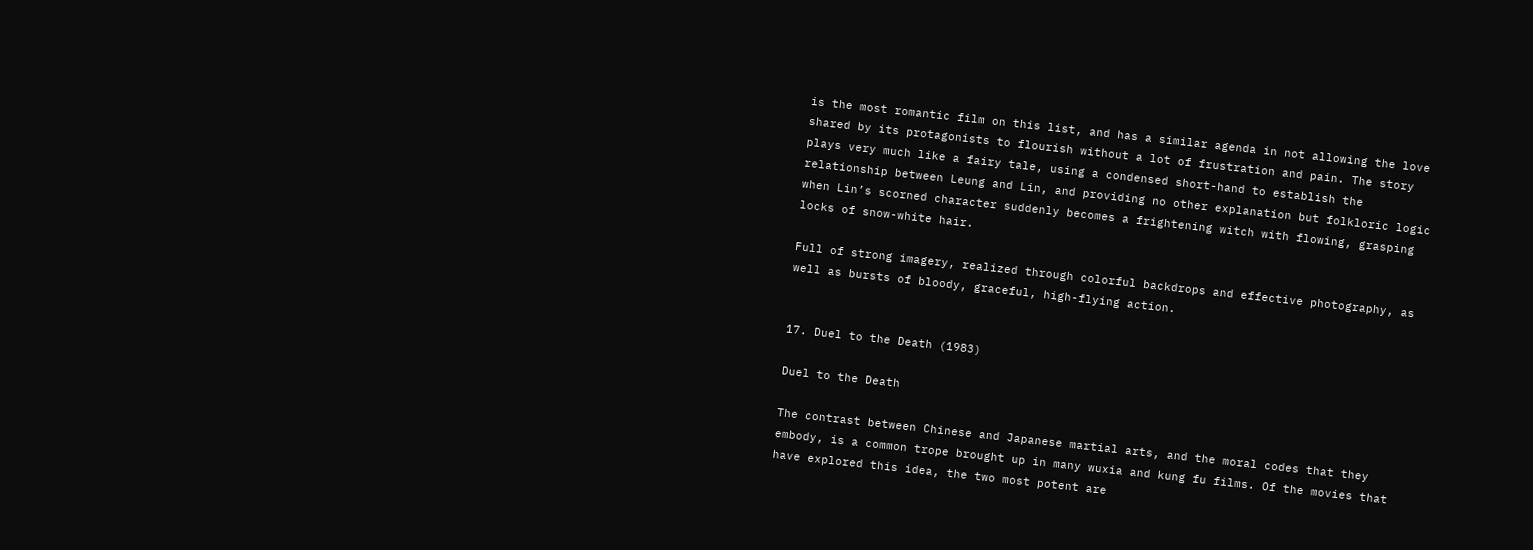is the most romantic film on this list, and has a similar agenda in not allowing the love shared by its protagonists to flourish without a lot of frustration and pain. The story plays very much like a fairy tale, using a condensed short-hand to establish the relationship between Leung and Lin, and providing no other explanation but folkloric logic when Lin’s scorned character suddenly becomes a frightening witch with flowing, grasping locks of snow-white hair.

Full of strong imagery, realized through colorful backdrops and effective photography, as well as bursts of bloody, graceful, high-flying action.


17. Duel to the Death (1983)

Duel to the Death

The contrast between Chinese and Japanese martial arts, and the moral codes that they embody, is a common trope brought up in many wuxia and kung fu films. Of the movies that have explored this idea, the two most potent are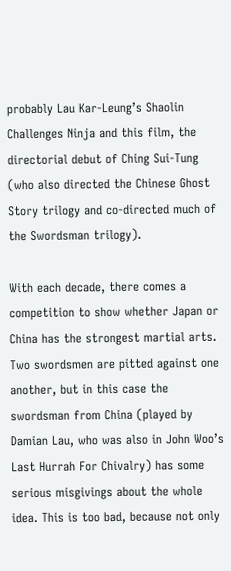probably Lau Kar-Leung’s Shaolin Challenges Ninja and this film, the directorial debut of Ching Sui-Tung (who also directed the Chinese Ghost Story trilogy and co-directed much of the Swordsman trilogy).

With each decade, there comes a competition to show whether Japan or China has the strongest martial arts. Two swordsmen are pitted against one another, but in this case the swordsman from China (played by Damian Lau, who was also in John Woo’s Last Hurrah For Chivalry) has some serious misgivings about the whole idea. This is too bad, because not only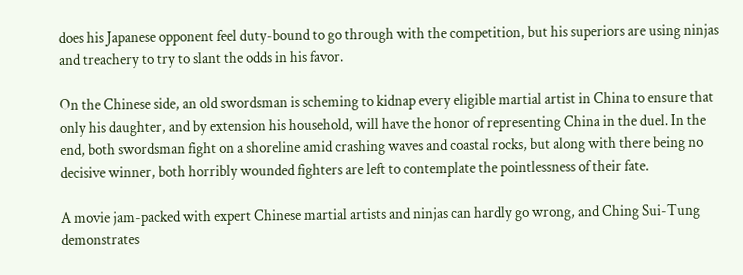does his Japanese opponent feel duty-bound to go through with the competition, but his superiors are using ninjas and treachery to try to slant the odds in his favor.

On the Chinese side, an old swordsman is scheming to kidnap every eligible martial artist in China to ensure that only his daughter, and by extension his household, will have the honor of representing China in the duel. In the end, both swordsman fight on a shoreline amid crashing waves and coastal rocks, but along with there being no decisive winner, both horribly wounded fighters are left to contemplate the pointlessness of their fate.

A movie jam-packed with expert Chinese martial artists and ninjas can hardly go wrong, and Ching Sui-Tung demonstrates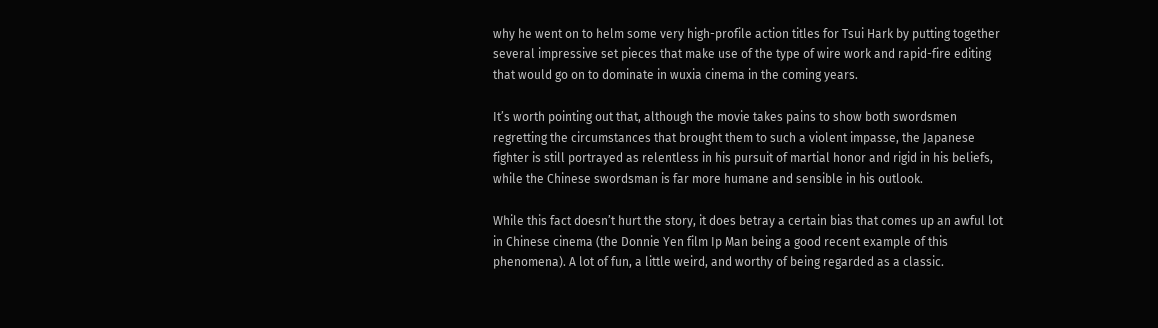why he went on to helm some very high-profile action titles for Tsui Hark by putting together several impressive set pieces that make use of the type of wire work and rapid-fire editing that would go on to dominate in wuxia cinema in the coming years.

It’s worth pointing out that, although the movie takes pains to show both swordsmen regretting the circumstances that brought them to such a violent impasse, the Japanese fighter is still portrayed as relentless in his pursuit of martial honor and rigid in his beliefs, while the Chinese swordsman is far more humane and sensible in his outlook.

While this fact doesn’t hurt the story, it does betray a certain bias that comes up an awful lot in Chinese cinema (the Donnie Yen film Ip Man being a good recent example of this phenomena). A lot of fun, a little weird, and worthy of being regarded as a classic.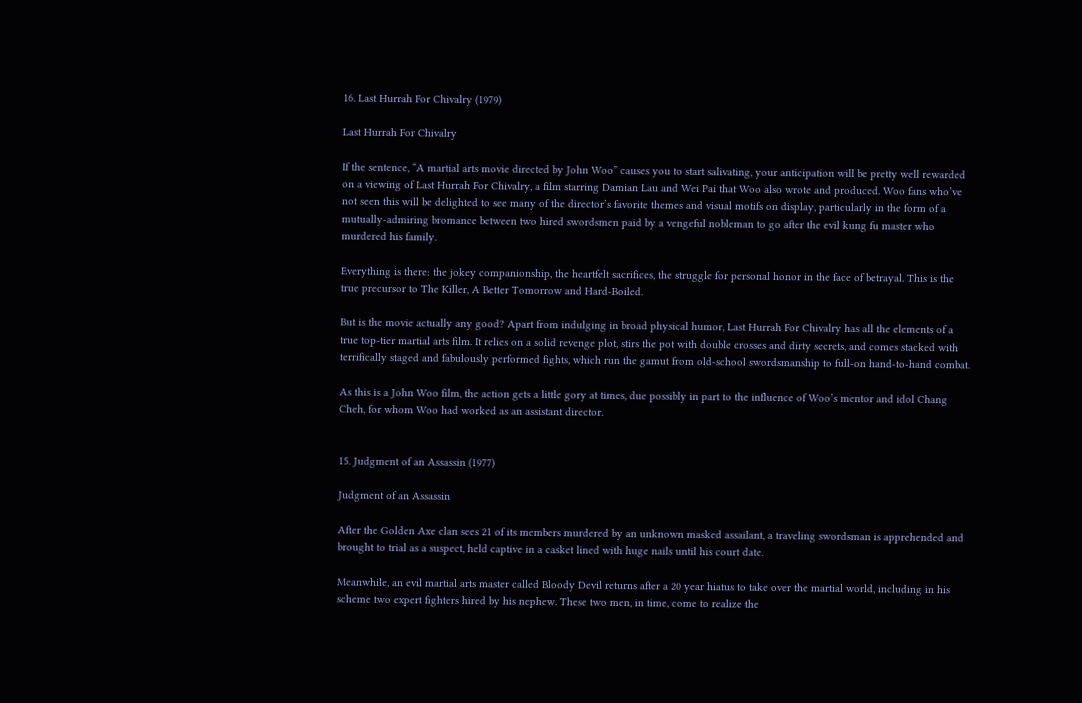16. Last Hurrah For Chivalry (1979)

Last Hurrah For Chivalry

If the sentence, “A martial arts movie directed by John Woo” causes you to start salivating, your anticipation will be pretty well rewarded on a viewing of Last Hurrah For Chivalry, a film starring Damian Lau and Wei Pai that Woo also wrote and produced. Woo fans who’ve not seen this will be delighted to see many of the director’s favorite themes and visual motifs on display, particularly in the form of a mutually-admiring bromance between two hired swordsmen paid by a vengeful nobleman to go after the evil kung fu master who murdered his family.

Everything is there: the jokey companionship, the heartfelt sacrifices, the struggle for personal honor in the face of betrayal. This is the true precursor to The Killer, A Better Tomorrow and Hard-Boiled.

But is the movie actually any good? Apart from indulging in broad physical humor, Last Hurrah For Chivalry has all the elements of a true top-tier martial arts film. It relies on a solid revenge plot, stirs the pot with double crosses and dirty secrets, and comes stacked with terrifically staged and fabulously performed fights, which run the gamut from old-school swordsmanship to full-on hand-to-hand combat.

As this is a John Woo film, the action gets a little gory at times, due possibly in part to the influence of Woo’s mentor and idol Chang Cheh, for whom Woo had worked as an assistant director.


15. Judgment of an Assassin (1977)

Judgment of an Assassin

After the Golden Axe clan sees 21 of its members murdered by an unknown masked assailant, a traveling swordsman is apprehended and brought to trial as a suspect, held captive in a casket lined with huge nails until his court date.

Meanwhile, an evil martial arts master called Bloody Devil returns after a 20 year hiatus to take over the martial world, including in his scheme two expert fighters hired by his nephew. These two men, in time, come to realize the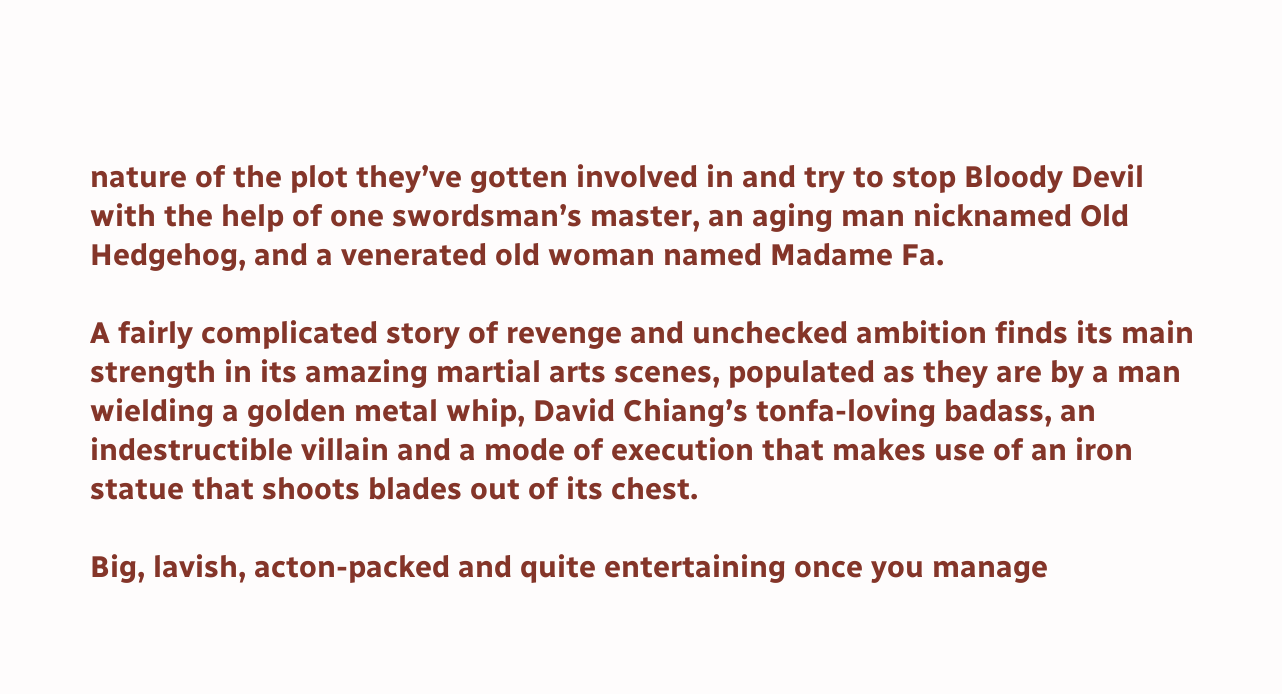nature of the plot they’ve gotten involved in and try to stop Bloody Devil with the help of one swordsman’s master, an aging man nicknamed Old Hedgehog, and a venerated old woman named Madame Fa.

A fairly complicated story of revenge and unchecked ambition finds its main strength in its amazing martial arts scenes, populated as they are by a man wielding a golden metal whip, David Chiang’s tonfa-loving badass, an indestructible villain and a mode of execution that makes use of an iron statue that shoots blades out of its chest.

Big, lavish, acton-packed and quite entertaining once you manage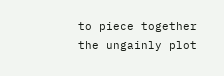to piece together the ungainly plot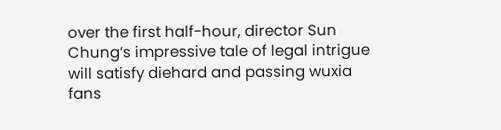over the first half-hour, director Sun Chung’s impressive tale of legal intrigue will satisfy diehard and passing wuxia fans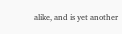alike, and is yet another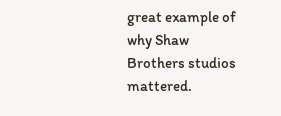great example of why Shaw Brothers studios mattered.